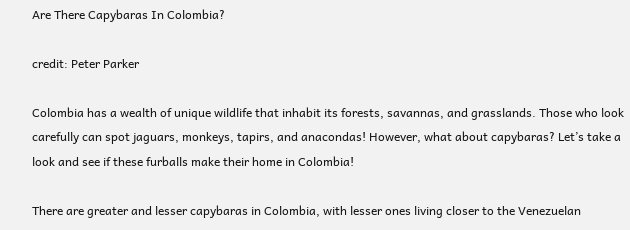Are There Capybaras In Colombia?

credit: Peter Parker

Colombia has a wealth of unique wildlife that inhabit its forests, savannas, and grasslands. Those who look carefully can spot jaguars, monkeys, tapirs, and anacondas! However, what about capybaras? Let’s take a look and see if these furballs make their home in Colombia!

There are greater and lesser capybaras in Colombia, with lesser ones living closer to the Venezuelan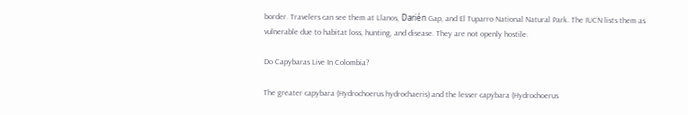border. Travelers can see them at Llanos, Darién Gap, and El Tuparro National Natural Park. The IUCN lists them as vulnerable due to habitat loss, hunting, and disease. They are not openly hostile.

Do Capybaras Live In Colombia?

The greater capybara (Hydrochoerus hydrochaeris) and the lesser capybara (Hydrochoerus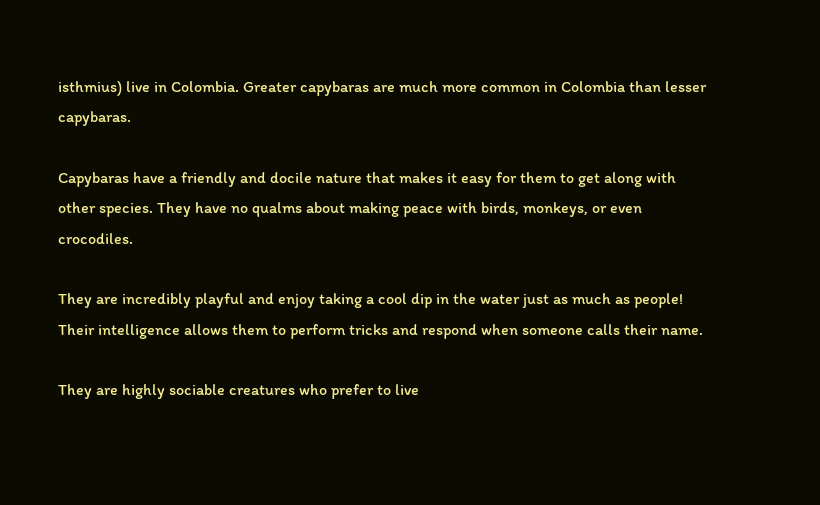isthmius) live in Colombia. Greater capybaras are much more common in Colombia than lesser capybaras.

Capybaras have a friendly and docile nature that makes it easy for them to get along with other species. They have no qualms about making peace with birds, monkeys, or even crocodiles.

They are incredibly playful and enjoy taking a cool dip in the water just as much as people! Their intelligence allows them to perform tricks and respond when someone calls their name.

They are highly sociable creatures who prefer to live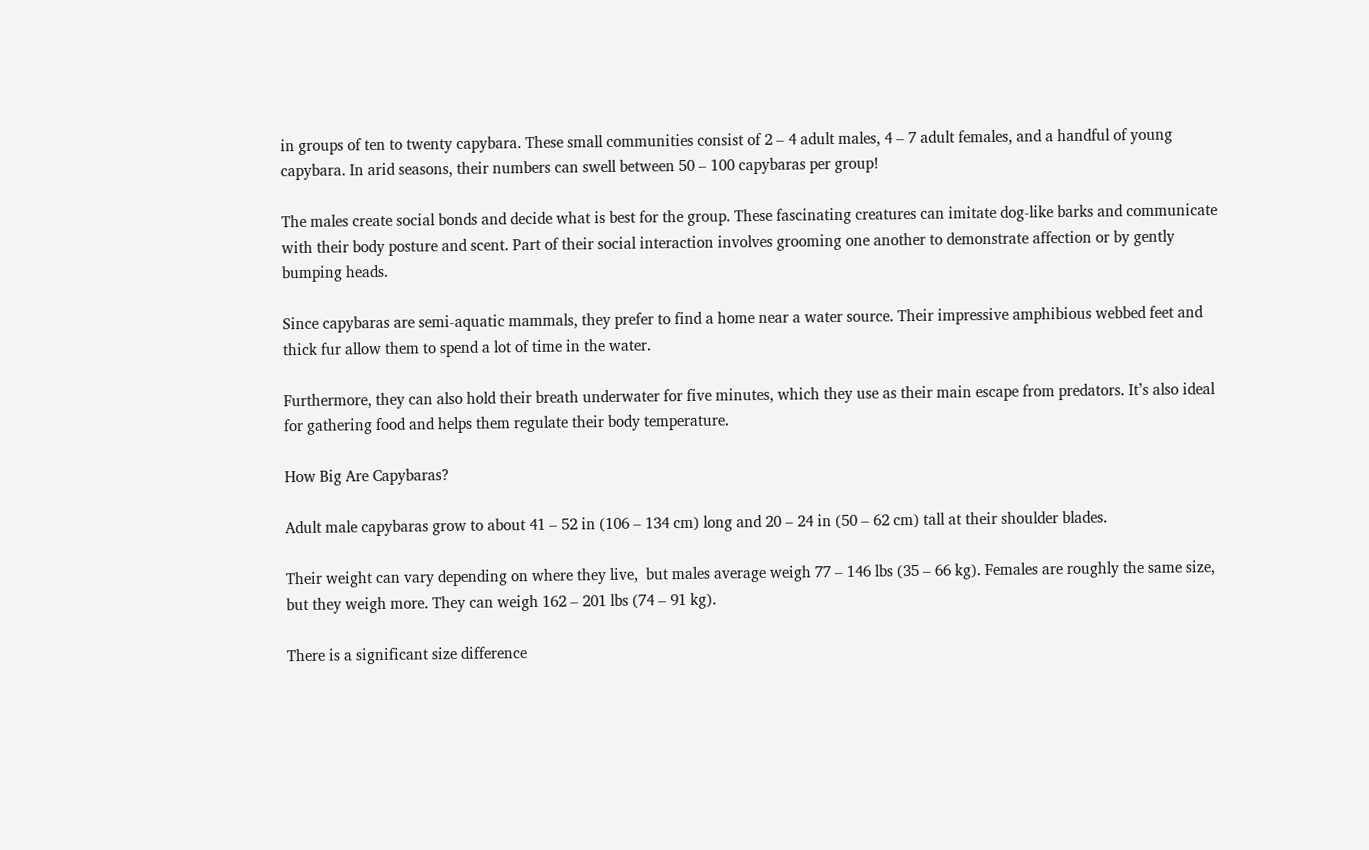in groups of ten to twenty capybara. These small communities consist of 2 – 4 adult males, 4 – 7 adult females, and a handful of young capybara. In arid seasons, their numbers can swell between 50 – 100 capybaras per group!

The males create social bonds and decide what is best for the group. These fascinating creatures can imitate dog-like barks and communicate with their body posture and scent. Part of their social interaction involves grooming one another to demonstrate affection or by gently bumping heads.

Since capybaras are semi-aquatic mammals, they prefer to find a home near a water source. Their impressive amphibious webbed feet and thick fur allow them to spend a lot of time in the water.

Furthermore, they can also hold their breath underwater for five minutes, which they use as their main escape from predators. It’s also ideal for gathering food and helps them regulate their body temperature.

How Big Are Capybaras?

Adult male capybaras grow to about 41 – 52 in (106 – 134 cm) long and 20 – 24 in (50 – 62 cm) tall at their shoulder blades.

Their weight can vary depending on where they live,  but males average weigh 77 – 146 lbs (35 – 66 kg). Females are roughly the same size, but they weigh more. They can weigh 162 – 201 lbs (74 – 91 kg).

There is a significant size difference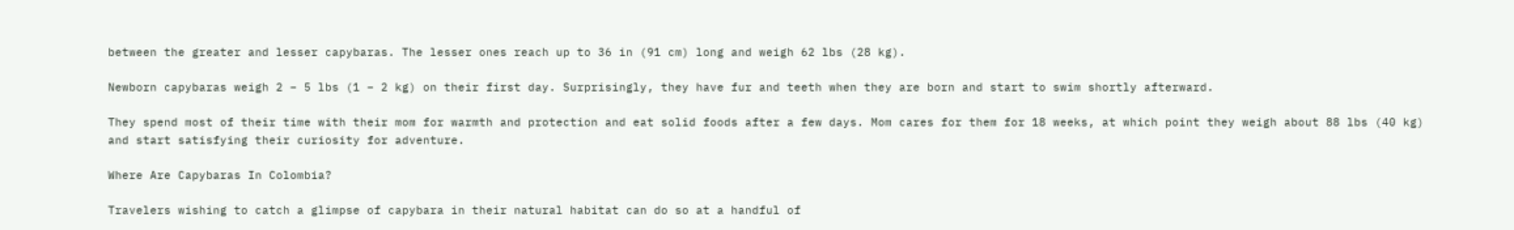between the greater and lesser capybaras. The lesser ones reach up to 36 in (91 cm) long and weigh 62 lbs (28 kg).

Newborn capybaras weigh 2 – 5 lbs (1 – 2 kg) on their first day. Surprisingly, they have fur and teeth when they are born and start to swim shortly afterward.

They spend most of their time with their mom for warmth and protection and eat solid foods after a few days. Mom cares for them for 18 weeks, at which point they weigh about 88 lbs (40 kg) and start satisfying their curiosity for adventure.

Where Are Capybaras In Colombia?

Travelers wishing to catch a glimpse of capybara in their natural habitat can do so at a handful of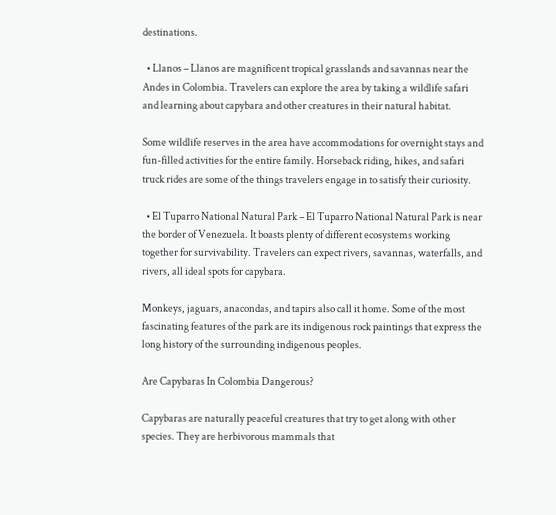destinations.

  • Llanos – Llanos are magnificent tropical grasslands and savannas near the Andes in Colombia. Travelers can explore the area by taking a wildlife safari and learning about capybara and other creatures in their natural habitat.

Some wildlife reserves in the area have accommodations for overnight stays and fun-filled activities for the entire family. Horseback riding, hikes, and safari truck rides are some of the things travelers engage in to satisfy their curiosity.

  • El Tuparro National Natural Park – El Tuparro National Natural Park is near the border of Venezuela. It boasts plenty of different ecosystems working together for survivability. Travelers can expect rivers, savannas, waterfalls, and rivers, all ideal spots for capybara.

Monkeys, jaguars, anacondas, and tapirs also call it home. Some of the most fascinating features of the park are its indigenous rock paintings that express the long history of the surrounding indigenous peoples.

Are Capybaras In Colombia Dangerous?

Capybaras are naturally peaceful creatures that try to get along with other species. They are herbivorous mammals that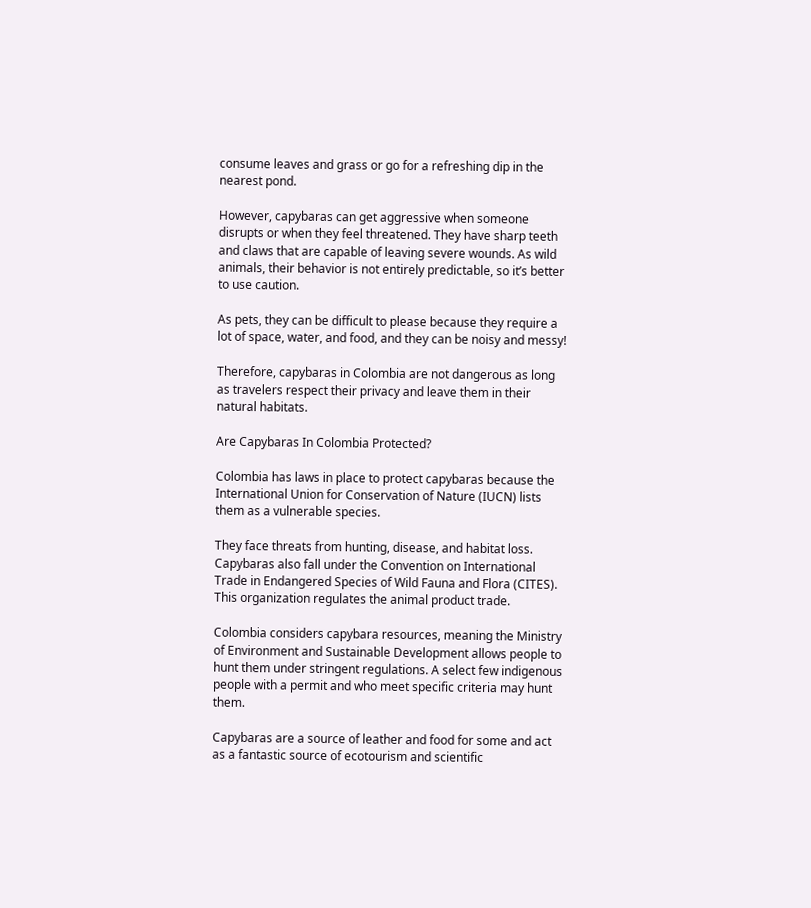consume leaves and grass or go for a refreshing dip in the nearest pond.

However, capybaras can get aggressive when someone disrupts or when they feel threatened. They have sharp teeth and claws that are capable of leaving severe wounds. As wild animals, their behavior is not entirely predictable, so it’s better to use caution.

As pets, they can be difficult to please because they require a lot of space, water, and food, and they can be noisy and messy!

Therefore, capybaras in Colombia are not dangerous as long as travelers respect their privacy and leave them in their natural habitats.

Are Capybaras In Colombia Protected?

Colombia has laws in place to protect capybaras because the International Union for Conservation of Nature (IUCN) lists them as a vulnerable species.

They face threats from hunting, disease, and habitat loss. Capybaras also fall under the Convention on International Trade in Endangered Species of Wild Fauna and Flora (CITES). This organization regulates the animal product trade.

Colombia considers capybara resources, meaning the Ministry of Environment and Sustainable Development allows people to hunt them under stringent regulations. A select few indigenous people with a permit and who meet specific criteria may hunt them.

Capybaras are a source of leather and food for some and act as a fantastic source of ecotourism and scientific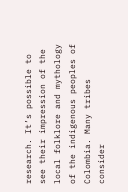research. It’s possible to see their impression of the local folklore and mythology of the indigenous peoples of Colombia. Many tribes consider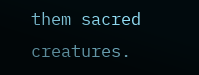them sacred creatures.